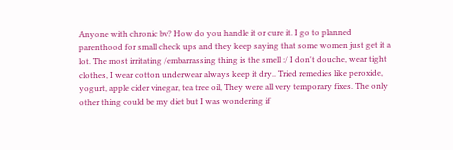Anyone with chronic bv? How do you handle it or cure it. I go to planned parenthood for small check ups and they keep saying that some women just get it a lot. The most irritating /embarrassing thing is the smell :/ I don't douche, wear tight clothes, I wear cotton underwear always keep it dry.. Tried remedies like peroxide, yogurt, apple cider vinegar, tea tree oil, They were all very temporary fixes. The only other thing could be my diet but I was wondering if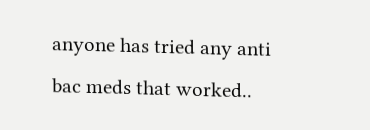anyone has tried any anti bac meds that worked..